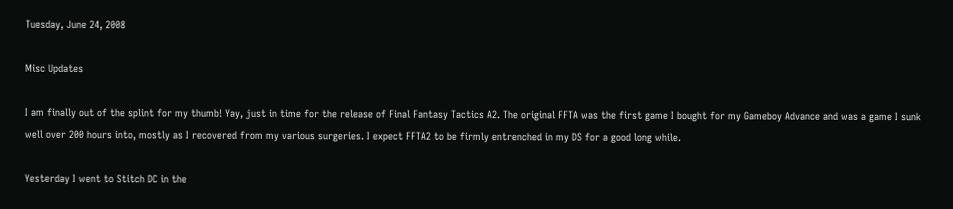Tuesday, June 24, 2008

Misc Updates

I am finally out of the splint for my thumb! Yay, just in time for the release of Final Fantasy Tactics A2. The original FFTA was the first game I bought for my Gameboy Advance and was a game I sunk well over 200 hours into, mostly as I recovered from my various surgeries. I expect FFTA2 to be firmly entrenched in my DS for a good long while.

Yesterday I went to Stitch DC in the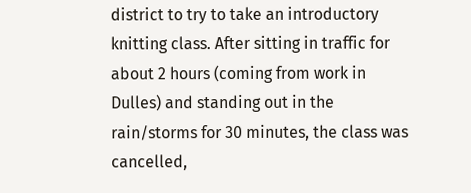district to try to take an introductory knitting class. After sitting in traffic for about 2 hours (coming from work in Dulles) and standing out in the rain/storms for 30 minutes, the class was cancelled,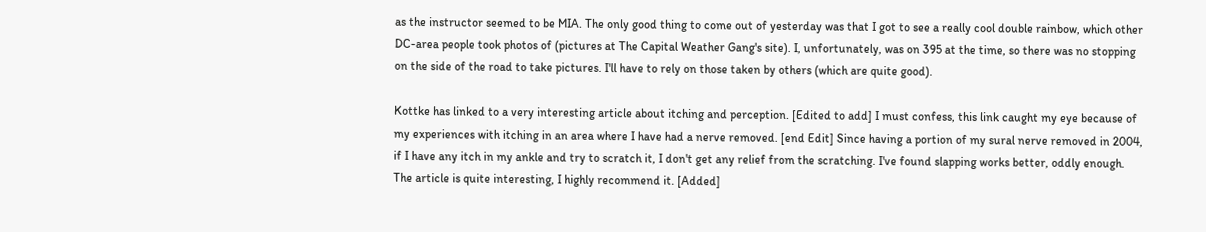as the instructor seemed to be MIA. The only good thing to come out of yesterday was that I got to see a really cool double rainbow, which other DC-area people took photos of (pictures at The Capital Weather Gang's site). I, unfortunately, was on 395 at the time, so there was no stopping on the side of the road to take pictures. I'll have to rely on those taken by others (which are quite good).

Kottke has linked to a very interesting article about itching and perception. [Edited to add] I must confess, this link caught my eye because of my experiences with itching in an area where I have had a nerve removed. [end Edit] Since having a portion of my sural nerve removed in 2004, if I have any itch in my ankle and try to scratch it, I don't get any relief from the scratching. I've found slapping works better, oddly enough. The article is quite interesting, I highly recommend it. [Added]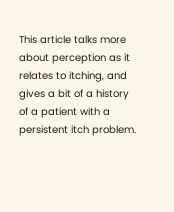This article talks more about perception as it relates to itching, and gives a bit of a history of a patient with a persistent itch problem.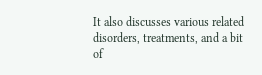It also discusses various related disorders, treatments, and a bit of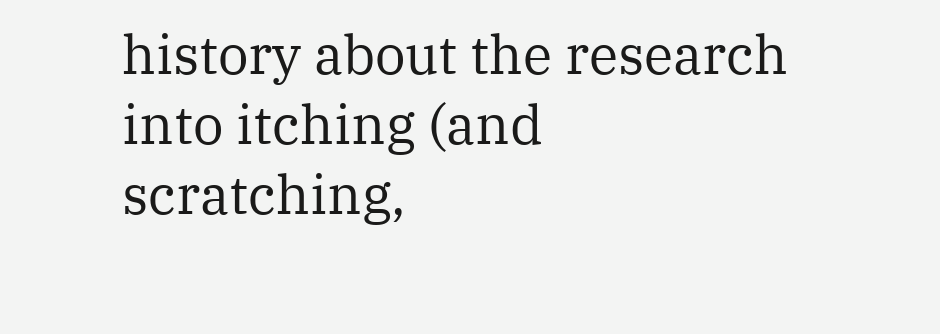history about the research into itching (and scratching,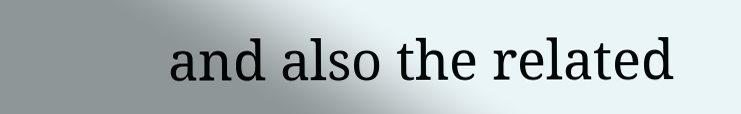and also the related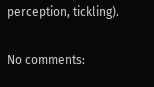perception, tickling).

No comments: